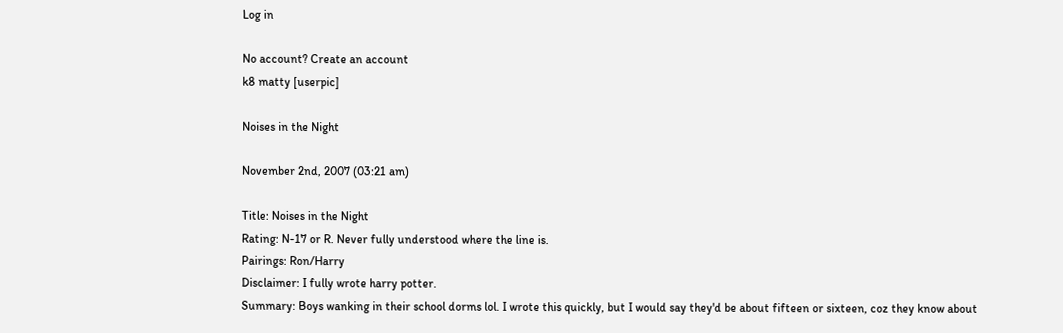Log in

No account? Create an account
k8 matty [userpic]

Noises in the Night

November 2nd, 2007 (03:21 am)

Title: Noises in the Night
Rating: N-17 or R. Never fully understood where the line is.
Pairings: Ron/Harry
Disclaimer: I fully wrote harry potter.
Summary: Boys wanking in their school dorms lol. I wrote this quickly, but I would say they'd be about fifteen or sixteen, coz they know about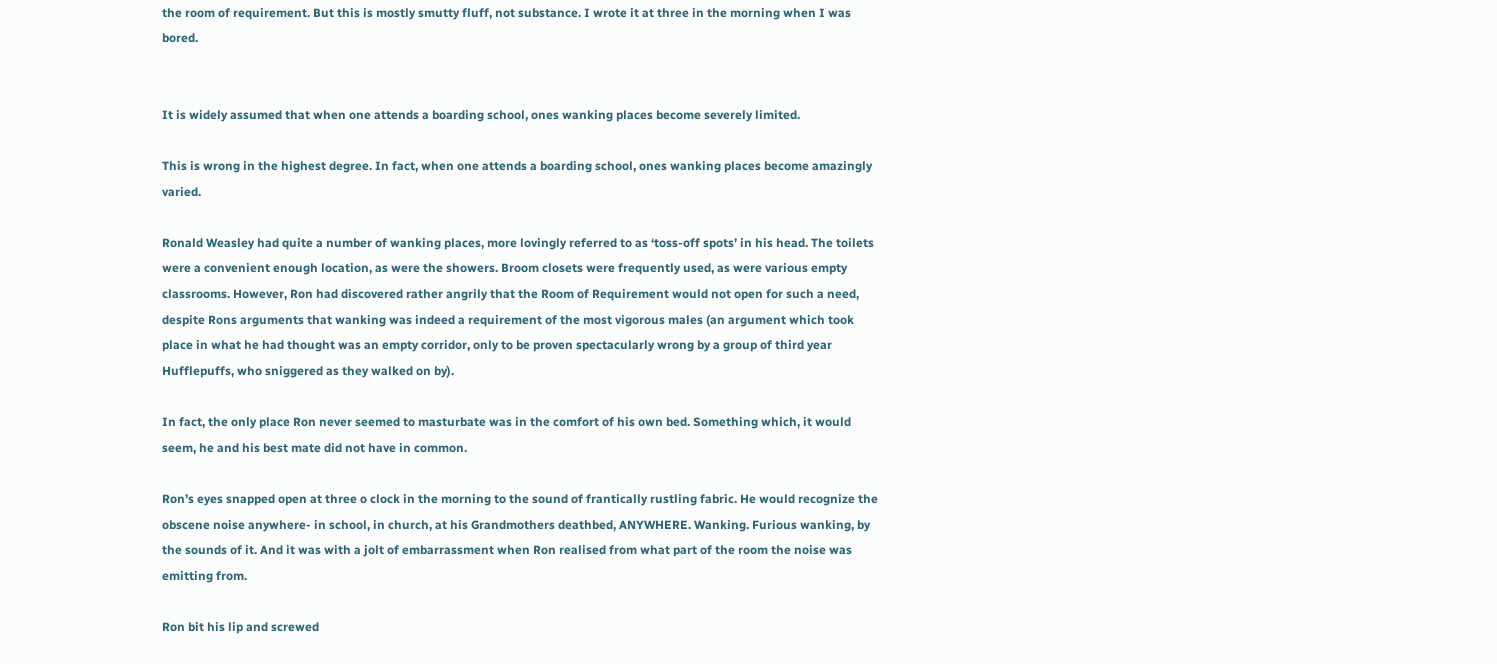the room of requirement. But this is mostly smutty fluff, not substance. I wrote it at three in the morning when I was bored.


It is widely assumed that when one attends a boarding school, ones wanking places become severely limited.

This is wrong in the highest degree. In fact, when one attends a boarding school, ones wanking places become amazingly varied.

Ronald Weasley had quite a number of wanking places, more lovingly referred to as ‘toss-off spots’ in his head. The toilets were a convenient enough location, as were the showers. Broom closets were frequently used, as were various empty classrooms. However, Ron had discovered rather angrily that the Room of Requirement would not open for such a need, despite Rons arguments that wanking was indeed a requirement of the most vigorous males (an argument which took place in what he had thought was an empty corridor, only to be proven spectacularly wrong by a group of third year Hufflepuffs, who sniggered as they walked on by).

In fact, the only place Ron never seemed to masturbate was in the comfort of his own bed. Something which, it would seem, he and his best mate did not have in common.

Ron’s eyes snapped open at three o clock in the morning to the sound of frantically rustling fabric. He would recognize the obscene noise anywhere- in school, in church, at his Grandmothers deathbed, ANYWHERE. Wanking. Furious wanking, by the sounds of it. And it was with a jolt of embarrassment when Ron realised from what part of the room the noise was emitting from.

Ron bit his lip and screwed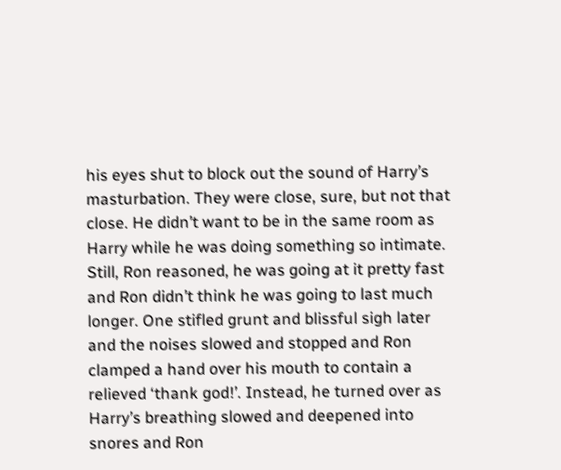his eyes shut to block out the sound of Harry’s masturbation. They were close, sure, but not that close. He didn’t want to be in the same room as Harry while he was doing something so intimate. Still, Ron reasoned, he was going at it pretty fast and Ron didn’t think he was going to last much longer. One stifled grunt and blissful sigh later and the noises slowed and stopped and Ron clamped a hand over his mouth to contain a relieved ‘thank god!’. Instead, he turned over as Harry’s breathing slowed and deepened into snores and Ron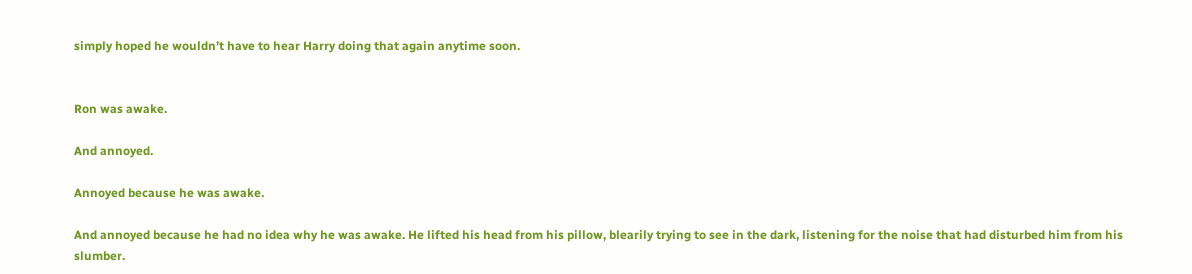simply hoped he wouldn’t have to hear Harry doing that again anytime soon.


Ron was awake.

And annoyed.

Annoyed because he was awake.

And annoyed because he had no idea why he was awake. He lifted his head from his pillow, blearily trying to see in the dark, listening for the noise that had disturbed him from his slumber.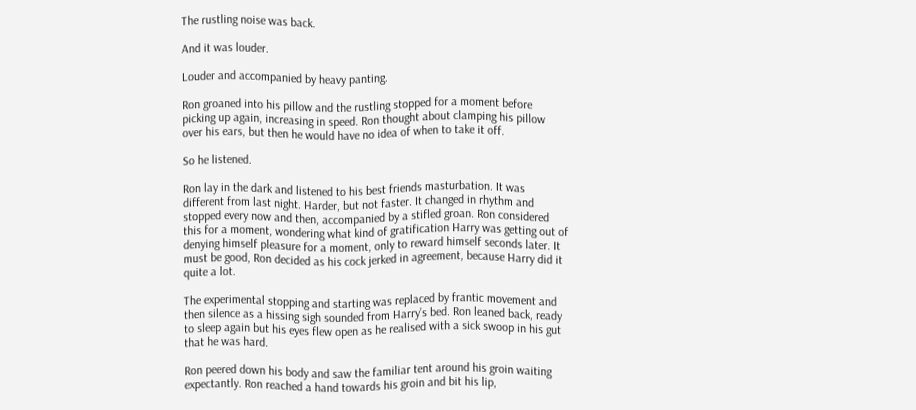The rustling noise was back.

And it was louder.

Louder and accompanied by heavy panting.

Ron groaned into his pillow and the rustling stopped for a moment before picking up again, increasing in speed. Ron thought about clamping his pillow over his ears, but then he would have no idea of when to take it off.

So he listened.

Ron lay in the dark and listened to his best friends masturbation. It was different from last night. Harder, but not faster. It changed in rhythm and stopped every now and then, accompanied by a stifled groan. Ron considered this for a moment, wondering what kind of gratification Harry was getting out of denying himself pleasure for a moment, only to reward himself seconds later. It must be good, Ron decided as his cock jerked in agreement, because Harry did it quite a lot.

The experimental stopping and starting was replaced by frantic movement and then silence as a hissing sigh sounded from Harry’s bed. Ron leaned back, ready to sleep again but his eyes flew open as he realised with a sick swoop in his gut that he was hard.

Ron peered down his body and saw the familiar tent around his groin waiting expectantly. Ron reached a hand towards his groin and bit his lip,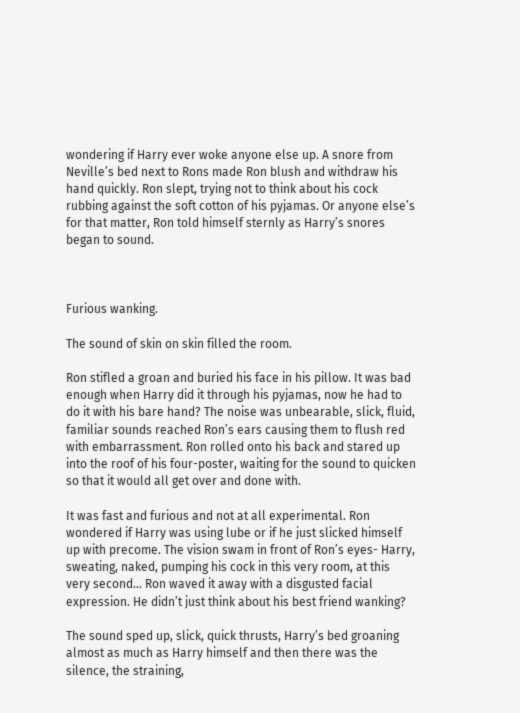wondering if Harry ever woke anyone else up. A snore from Neville’s bed next to Rons made Ron blush and withdraw his hand quickly. Ron slept, trying not to think about his cock rubbing against the soft cotton of his pyjamas. Or anyone else’s for that matter, Ron told himself sternly as Harry’s snores began to sound.



Furious wanking.

The sound of skin on skin filled the room.

Ron stifled a groan and buried his face in his pillow. It was bad enough when Harry did it through his pyjamas, now he had to do it with his bare hand? The noise was unbearable, slick, fluid, familiar sounds reached Ron’s ears causing them to flush red with embarrassment. Ron rolled onto his back and stared up into the roof of his four-poster, waiting for the sound to quicken so that it would all get over and done with.

It was fast and furious and not at all experimental. Ron wondered if Harry was using lube or if he just slicked himself up with precome. The vision swam in front of Ron’s eyes- Harry, sweating, naked, pumping his cock in this very room, at this very second... Ron waved it away with a disgusted facial expression. He didn’t just think about his best friend wanking?

The sound sped up, slick, quick thrusts, Harry’s bed groaning almost as much as Harry himself and then there was the silence, the straining,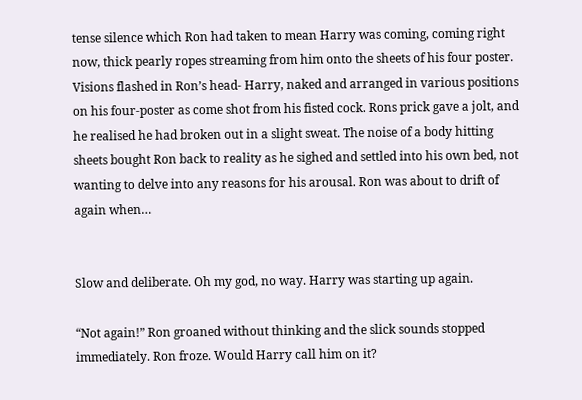tense silence which Ron had taken to mean Harry was coming, coming right now, thick pearly ropes streaming from him onto the sheets of his four poster. Visions flashed in Ron’s head- Harry, naked and arranged in various positions on his four-poster as come shot from his fisted cock. Rons prick gave a jolt, and he realised he had broken out in a slight sweat. The noise of a body hitting sheets bought Ron back to reality as he sighed and settled into his own bed, not wanting to delve into any reasons for his arousal. Ron was about to drift of again when…


Slow and deliberate. Oh my god, no way. Harry was starting up again.

“Not again!” Ron groaned without thinking and the slick sounds stopped immediately. Ron froze. Would Harry call him on it?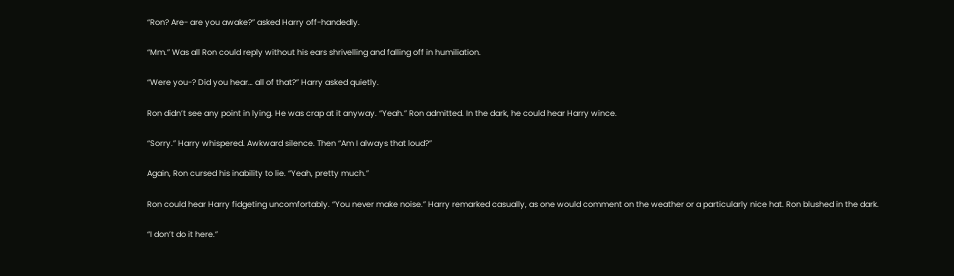“Ron? Are- are you awake?” asked Harry off-handedly.

“Mm.” Was all Ron could reply without his ears shrivelling and falling off in humiliation.

“Were you-? Did you hear… all of that?” Harry asked quietly.

Ron didn’t see any point in lying. He was crap at it anyway. “Yeah.” Ron admitted. In the dark, he could hear Harry wince.

“Sorry.” Harry whispered. Awkward silence. Then “Am I always that loud?”

Again, Ron cursed his inability to lie. “Yeah, pretty much.”

Ron could hear Harry fidgeting uncomfortably. “You never make noise.” Harry remarked casually, as one would comment on the weather or a particularly nice hat. Ron blushed in the dark.

“I don’t do it here.”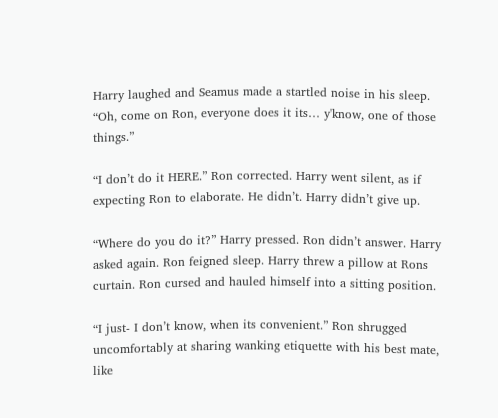Harry laughed and Seamus made a startled noise in his sleep. “Oh, come on Ron, everyone does it its… y'know, one of those things.”

“I don’t do it HERE.” Ron corrected. Harry went silent, as if expecting Ron to elaborate. He didn’t. Harry didn’t give up.

“Where do you do it?” Harry pressed. Ron didn’t answer. Harry asked again. Ron feigned sleep. Harry threw a pillow at Rons curtain. Ron cursed and hauled himself into a sitting position.

“I just- I don’t know, when its convenient.” Ron shrugged uncomfortably at sharing wanking etiquette with his best mate, like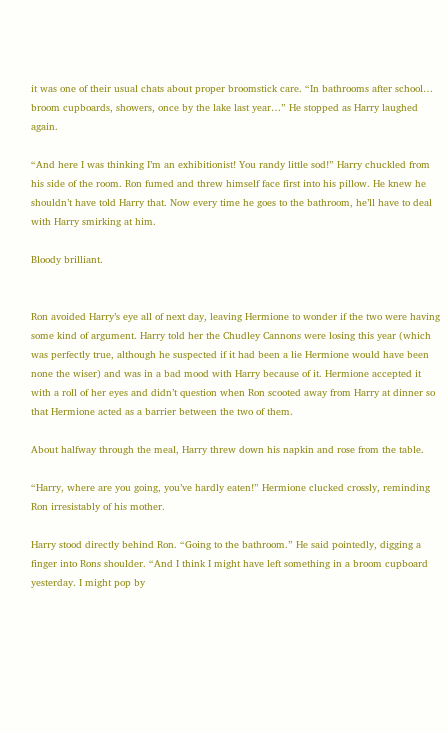it was one of their usual chats about proper broomstick care. “In bathrooms after school… broom cupboards, showers, once by the lake last year…” He stopped as Harry laughed again.

“And here I was thinking I’m an exhibitionist! You randy little sod!” Harry chuckled from his side of the room. Ron fumed and threw himself face first into his pillow. He knew he shouldn’t have told Harry that. Now every time he goes to the bathroom, he’ll have to deal with Harry smirking at him.

Bloody brilliant.


Ron avoided Harry’s eye all of next day, leaving Hermione to wonder if the two were having some kind of argument. Harry told her the Chudley Cannons were losing this year (which was perfectly true, although he suspected if it had been a lie Hermione would have been none the wiser) and was in a bad mood with Harry because of it. Hermione accepted it with a roll of her eyes and didn’t question when Ron scooted away from Harry at dinner so that Hermione acted as a barrier between the two of them.

About halfway through the meal, Harry threw down his napkin and rose from the table.

“Harry, where are you going, you’ve hardly eaten!” Hermione clucked crossly, reminding Ron irresistably of his mother.

Harry stood directly behind Ron. “Going to the bathroom.” He said pointedly, digging a finger into Rons shoulder. “And I think I might have left something in a broom cupboard yesterday. I might pop by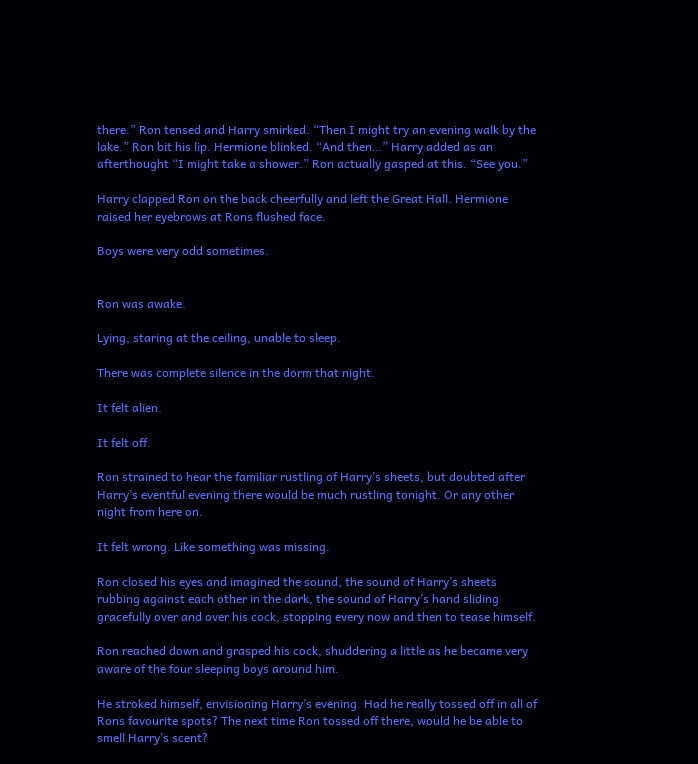there.” Ron tensed and Harry smirked. “Then I might try an evening walk by the lake.” Ron bit his lip. Hermione blinked. “And then…” Harry added as an afterthought “I might take a shower.” Ron actually gasped at this. “See you.”

Harry clapped Ron on the back cheerfully and left the Great Hall. Hermione raised her eyebrows at Rons flushed face.

Boys were very odd sometimes.


Ron was awake.

Lying, staring at the ceiling, unable to sleep.

There was complete silence in the dorm that night.

It felt alien.

It felt off.

Ron strained to hear the familiar rustling of Harry’s sheets, but doubted after Harry’s eventful evening there would be much rustling tonight. Or any other night from here on.

It felt wrong. Like something was missing.

Ron closed his eyes and imagined the sound, the sound of Harry’s sheets rubbing against each other in the dark, the sound of Harry’s hand sliding gracefully over and over his cock, stopping every now and then to tease himself.

Ron reached down and grasped his cock, shuddering a little as he became very aware of the four sleeping boys around him.

He stroked himself, envisioning Harry’s evening. Had he really tossed off in all of Rons favourite spots? The next time Ron tossed off there, would he be able to smell Harry’s scent?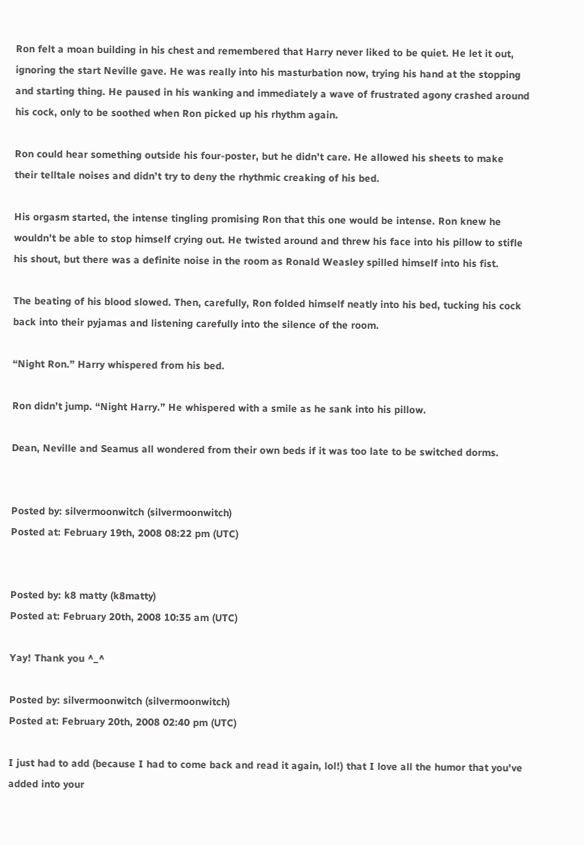Ron felt a moan building in his chest and remembered that Harry never liked to be quiet. He let it out, ignoring the start Neville gave. He was really into his masturbation now, trying his hand at the stopping and starting thing. He paused in his wanking and immediately a wave of frustrated agony crashed around his cock, only to be soothed when Ron picked up his rhythm again.

Ron could hear something outside his four-poster, but he didn’t care. He allowed his sheets to make their telltale noises and didn’t try to deny the rhythmic creaking of his bed.

His orgasm started, the intense tingling promising Ron that this one would be intense. Ron knew he wouldn’t be able to stop himself crying out. He twisted around and threw his face into his pillow to stifle his shout, but there was a definite noise in the room as Ronald Weasley spilled himself into his fist.

The beating of his blood slowed. Then, carefully, Ron folded himself neatly into his bed, tucking his cock back into their pyjamas and listening carefully into the silence of the room.

“Night Ron.” Harry whispered from his bed.

Ron didn’t jump. “Night Harry.” He whispered with a smile as he sank into his pillow.

Dean, Neville and Seamus all wondered from their own beds if it was too late to be switched dorms.


Posted by: silvermoonwitch (silvermoonwitch)
Posted at: February 19th, 2008 08:22 pm (UTC)


Posted by: k8 matty (k8matty)
Posted at: February 20th, 2008 10:35 am (UTC)

Yay! Thank you ^_^

Posted by: silvermoonwitch (silvermoonwitch)
Posted at: February 20th, 2008 02:40 pm (UTC)

I just had to add (because I had to come back and read it again, lol!) that I love all the humor that you've added into your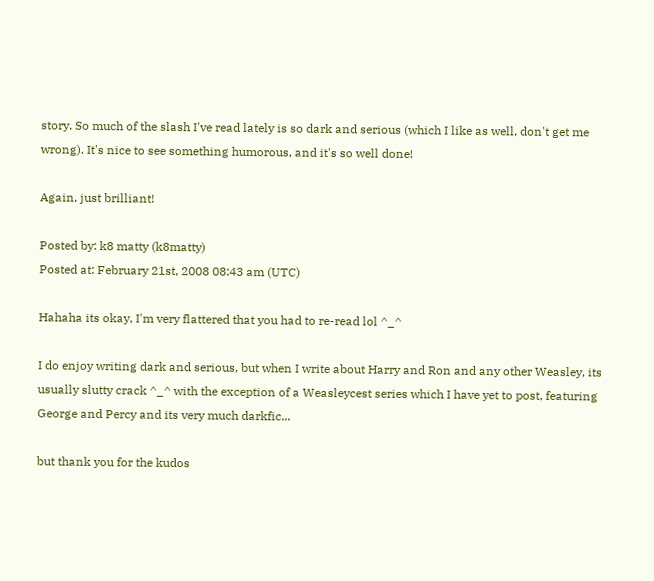story. So much of the slash I've read lately is so dark and serious (which I like as well, don't get me wrong). It's nice to see something humorous, and it's so well done!

Again, just brilliant!

Posted by: k8 matty (k8matty)
Posted at: February 21st, 2008 08:43 am (UTC)

Hahaha its okay, I'm very flattered that you had to re-read lol ^_^

I do enjoy writing dark and serious, but when I write about Harry and Ron and any other Weasley, its usually slutty crack ^_^ with the exception of a Weasleycest series which I have yet to post, featuring George and Percy and its very much darkfic...

but thank you for the kudos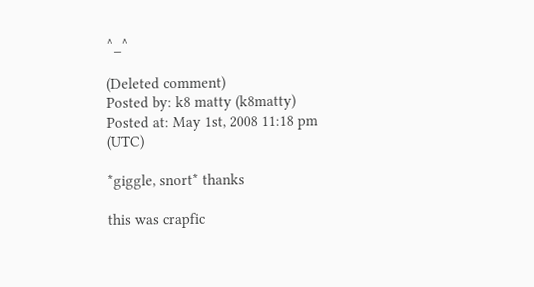^_^

(Deleted comment)
Posted by: k8 matty (k8matty)
Posted at: May 1st, 2008 11:18 pm (UTC)

*giggle, snort* thanks

this was crapfic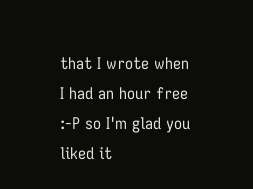that I wrote when I had an hour free :-P so I'm glad you liked it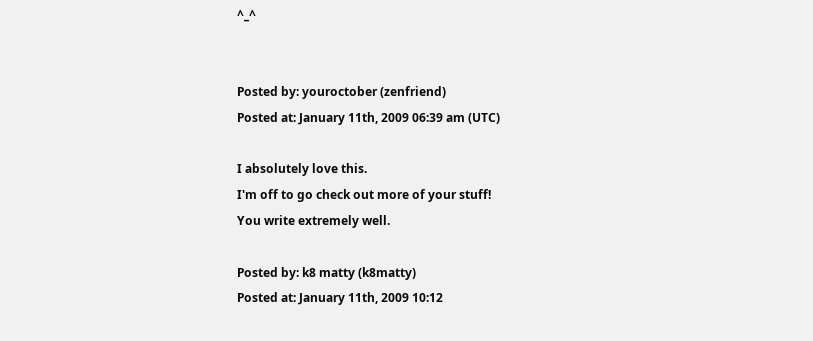^_^


Posted by: youroctober (zenfriend)
Posted at: January 11th, 2009 06:39 am (UTC)

I absolutely love this.
I'm off to go check out more of your stuff!
You write extremely well.

Posted by: k8 matty (k8matty)
Posted at: January 11th, 2009 10:12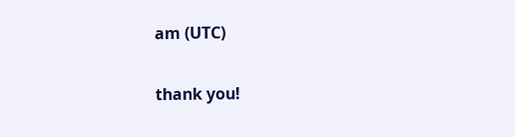am (UTC)

thank you!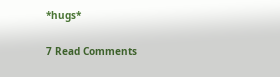*hugs*

7 Read Comments